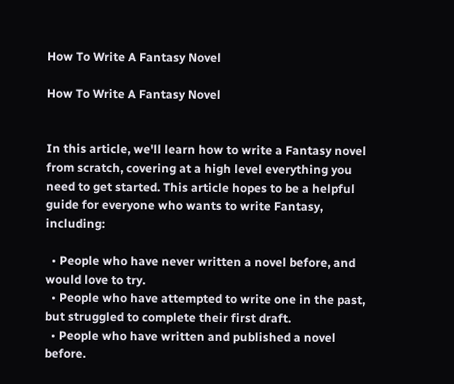How To Write A Fantasy Novel

How To Write A Fantasy Novel


In this article, we'll learn how to write a Fantasy novel from scratch, covering at a high level everything you need to get started. This article hopes to be a helpful guide for everyone who wants to write Fantasy, including:

  • People who have never written a novel before, and would love to try.
  • People who have attempted to write one in the past, but struggled to complete their first draft.
  • People who have written and published a novel before.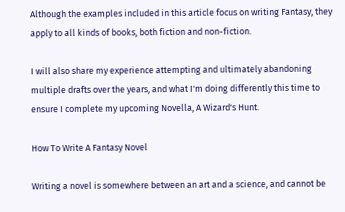Although the examples included in this article focus on writing Fantasy, they apply to all kinds of books, both fiction and non-fiction.

I will also share my experience attempting and ultimately abandoning multiple drafts over the years, and what I'm doing differently this time to ensure I complete my upcoming Novella, A Wizard's Hunt.

How To Write A Fantasy Novel

Writing a novel is somewhere between an art and a science, and cannot be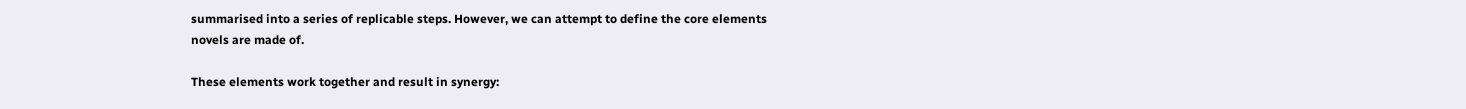summarised into a series of replicable steps. However, we can attempt to define the core elements novels are made of.

These elements work together and result in synergy: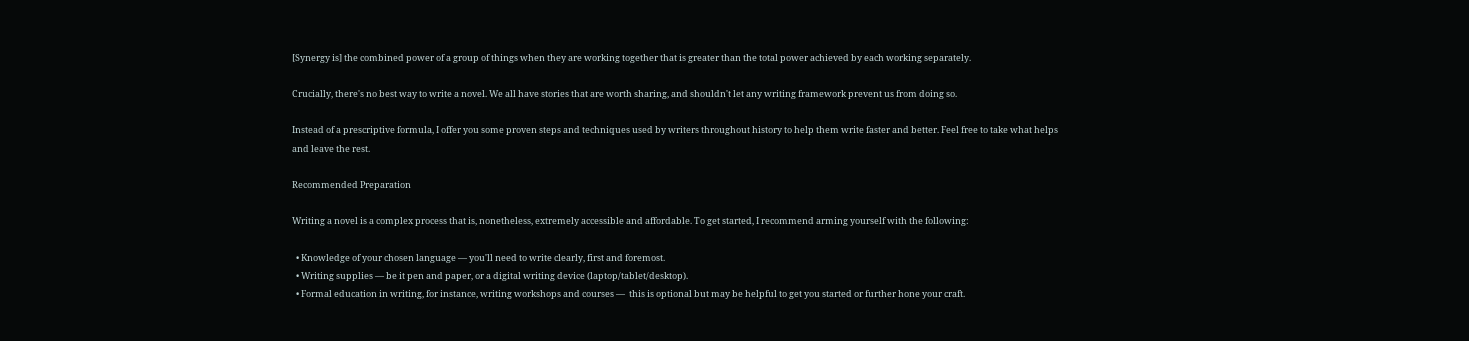[Synergy is] the combined power of a group of things when they are working together that is greater than the total power achieved by each working separately.

Crucially, there's no best way to write a novel. We all have stories that are worth sharing, and shouldn't let any writing framework prevent us from doing so.

Instead of a prescriptive formula, I offer you some proven steps and techniques used by writers throughout history to help them write faster and better. Feel free to take what helps and leave the rest.

Recommended Preparation

Writing a novel is a complex process that is, nonetheless, extremely accessible and affordable. To get started, I recommend arming yourself with the following:

  • Knowledge of your chosen language — you'll need to write clearly, first and foremost.
  • Writing supplies — be it pen and paper, or a digital writing device (laptop/tablet/desktop).
  • Formal education in writing, for instance, writing workshops and courses —  this is optional but may be helpful to get you started or further hone your craft.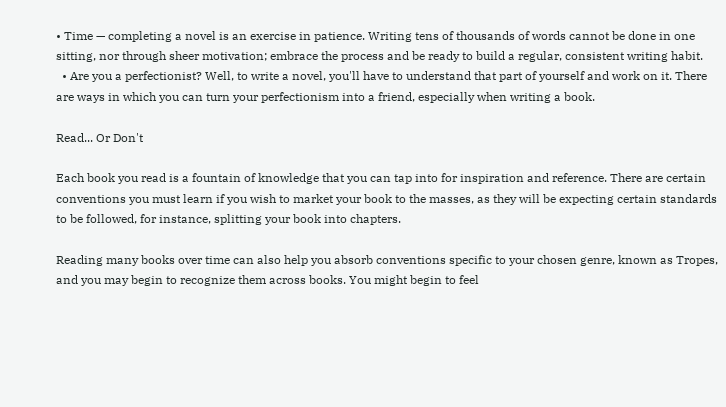• Time — completing a novel is an exercise in patience. Writing tens of thousands of words cannot be done in one sitting, nor through sheer motivation; embrace the process and be ready to build a regular, consistent writing habit.
  • Are you a perfectionist? Well, to write a novel, you'll have to understand that part of yourself and work on it. There are ways in which you can turn your perfectionism into a friend, especially when writing a book.

Read... Or Don't

Each book you read is a fountain of knowledge that you can tap into for inspiration and reference. There are certain conventions you must learn if you wish to market your book to the masses, as they will be expecting certain standards to be followed, for instance, splitting your book into chapters.

Reading many books over time can also help you absorb conventions specific to your chosen genre, known as Tropes, and you may begin to recognize them across books. You might begin to feel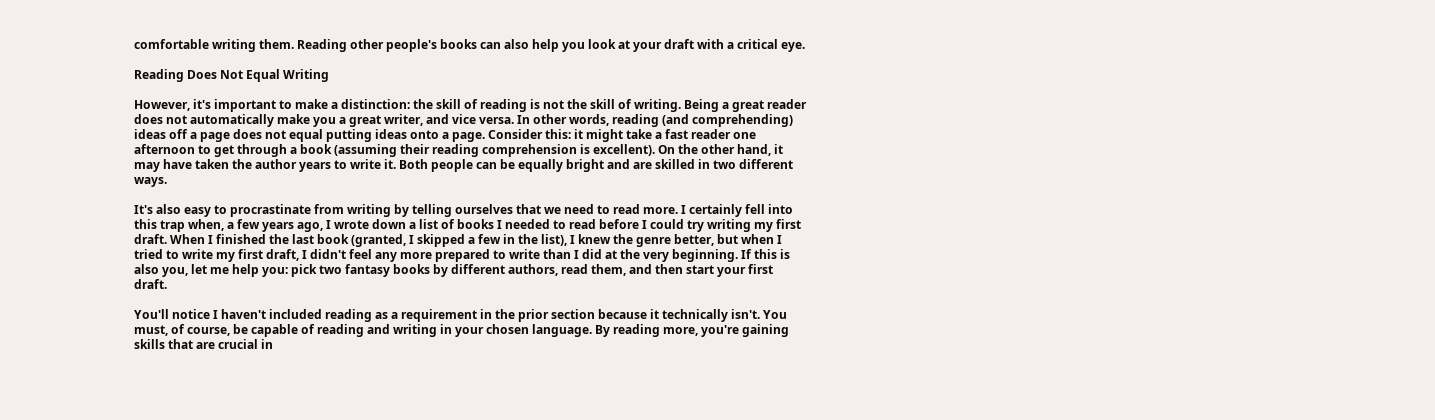comfortable writing them. Reading other people's books can also help you look at your draft with a critical eye.

Reading Does Not Equal Writing

However, it's important to make a distinction: the skill of reading is not the skill of writing. Being a great reader does not automatically make you a great writer, and vice versa. In other words, reading (and comprehending) ideas off a page does not equal putting ideas onto a page. Consider this: it might take a fast reader one afternoon to get through a book (assuming their reading comprehension is excellent). On the other hand, it may have taken the author years to write it. Both people can be equally bright and are skilled in two different ways.

It's also easy to procrastinate from writing by telling ourselves that we need to read more. I certainly fell into this trap when, a few years ago, I wrote down a list of books I needed to read before I could try writing my first draft. When I finished the last book (granted, I skipped a few in the list), I knew the genre better, but when I tried to write my first draft, I didn't feel any more prepared to write than I did at the very beginning. If this is also you, let me help you: pick two fantasy books by different authors, read them, and then start your first draft.

You'll notice I haven't included reading as a requirement in the prior section because it technically isn't. You must, of course, be capable of reading and writing in your chosen language. By reading more, you're gaining skills that are crucial in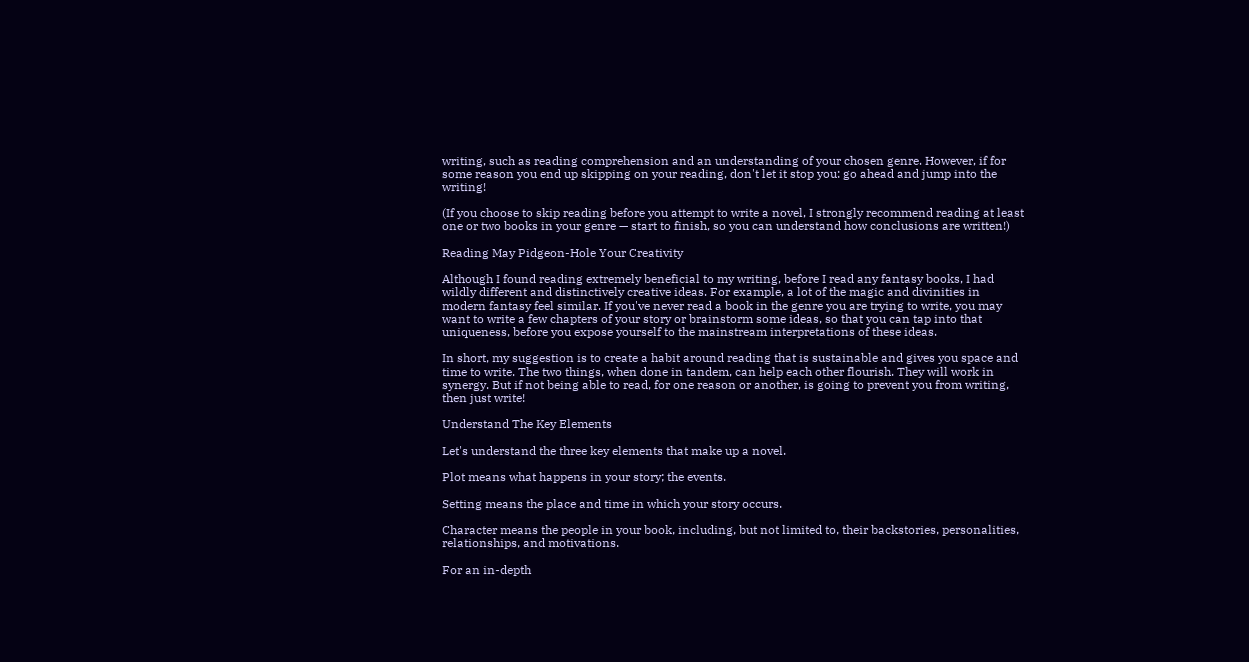writing, such as reading comprehension and an understanding of your chosen genre. However, if for some reason you end up skipping on your reading, don't let it stop you: go ahead and jump into the writing!

(If you choose to skip reading before you attempt to write a novel, I strongly recommend reading at least one or two books in your genre — start to finish, so you can understand how conclusions are written!)

Reading May Pidgeon-Hole Your Creativity

Although I found reading extremely beneficial to my writing, before I read any fantasy books, I had wildly different and distinctively creative ideas. For example, a lot of the magic and divinities in modern fantasy feel similar. If you've never read a book in the genre you are trying to write, you may want to write a few chapters of your story or brainstorm some ideas, so that you can tap into that uniqueness, before you expose yourself to the mainstream interpretations of these ideas.

In short, my suggestion is to create a habit around reading that is sustainable and gives you space and time to write. The two things, when done in tandem, can help each other flourish. They will work in synergy. But if not being able to read, for one reason or another, is going to prevent you from writing, then just write!

Understand The Key Elements

Let's understand the three key elements that make up a novel.

Plot means what happens in your story; the events.

Setting means the place and time in which your story occurs.

Character means the people in your book, including, but not limited to, their backstories, personalities, relationships, and motivations.

For an in-depth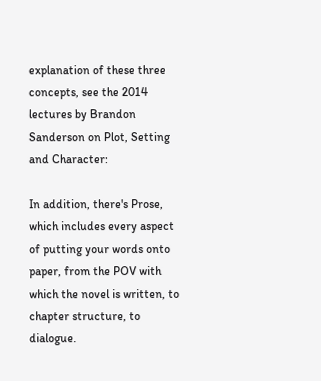explanation of these three concepts, see the 2014 lectures by Brandon Sanderson on Plot, Setting and Character:

In addition, there's Prose, which includes every aspect of putting your words onto paper, from the POV with which the novel is written, to chapter structure, to dialogue.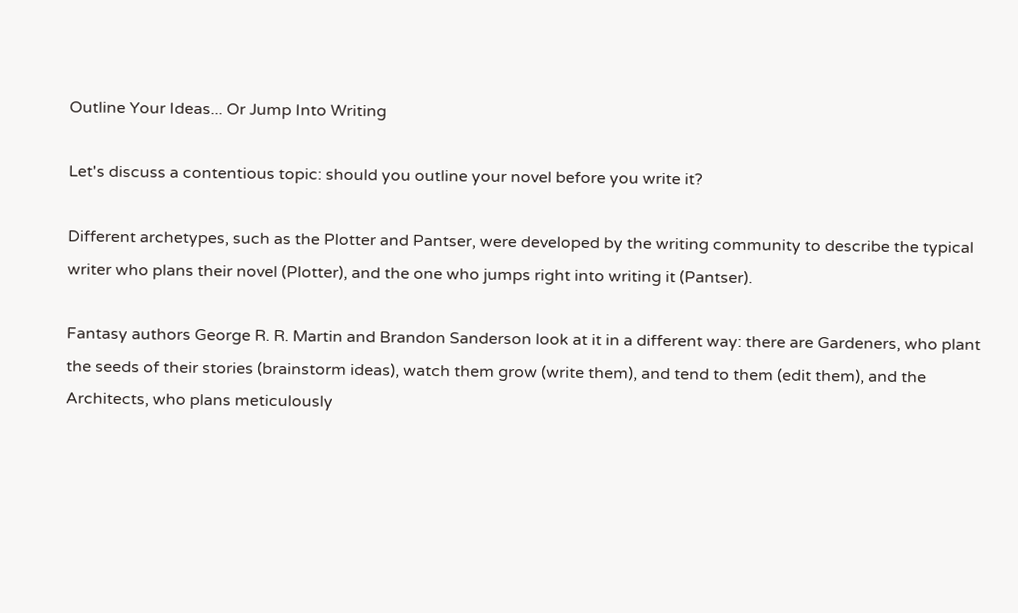Outline Your Ideas... Or Jump Into Writing

Let's discuss a contentious topic: should you outline your novel before you write it?

Different archetypes, such as the Plotter and Pantser, were developed by the writing community to describe the typical writer who plans their novel (Plotter), and the one who jumps right into writing it (Pantser).

Fantasy authors George R. R. Martin and Brandon Sanderson look at it in a different way: there are Gardeners, who plant the seeds of their stories (brainstorm ideas), watch them grow (write them), and tend to them (edit them), and the Architects, who plans meticulously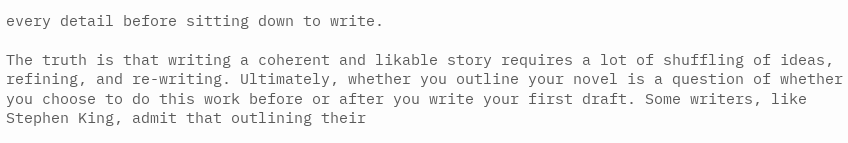every detail before sitting down to write.

The truth is that writing a coherent and likable story requires a lot of shuffling of ideas, refining, and re-writing. Ultimately, whether you outline your novel is a question of whether you choose to do this work before or after you write your first draft. Some writers, like Stephen King, admit that outlining their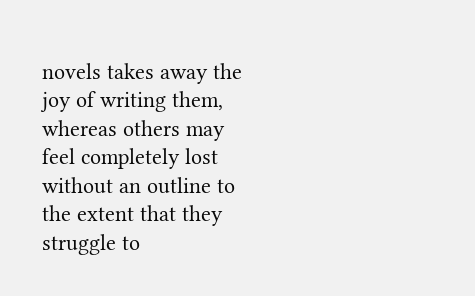novels takes away the joy of writing them, whereas others may feel completely lost without an outline to the extent that they struggle to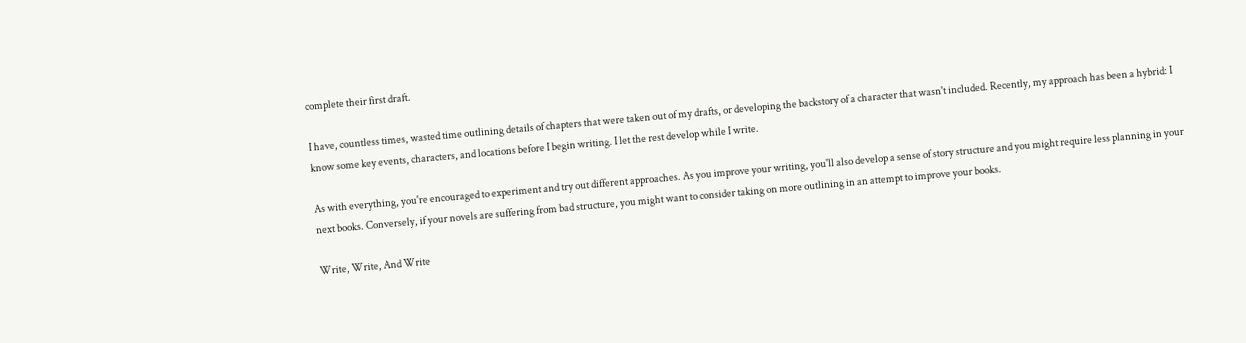complete their first draft.

I have, countless times, wasted time outlining details of chapters that were taken out of my drafts, or developing the backstory of a character that wasn't included. Recently, my approach has been a hybrid: I know some key events, characters, and locations before I begin writing. I let the rest develop while I write.

As with everything, you're encouraged to experiment and try out different approaches. As you improve your writing, you'll also develop a sense of story structure and you might require less planning in your next books. Conversely, if your novels are suffering from bad structure, you might want to consider taking on more outlining in an attempt to improve your books.

Write, Write, And Write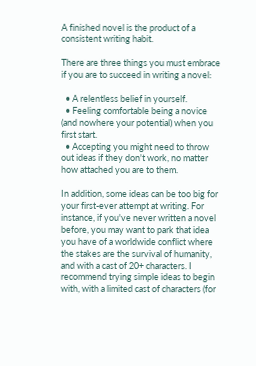A finished novel is the product of a consistent writing habit.

There are three things you must embrace if you are to succeed in writing a novel:

  • A relentless belief in yourself.
  • Feeling comfortable being a novice (and nowhere your potential) when you first start.
  • Accepting you might need to throw out ideas if they don't work, no matter how attached you are to them.

In addition, some ideas can be too big for your first-ever attempt at writing. For instance, if you've never written a novel before, you may want to park that idea you have of a worldwide conflict where the stakes are the survival of humanity, and with a cast of 20+ characters. I recommend trying simple ideas to begin with, with a limited cast of characters (for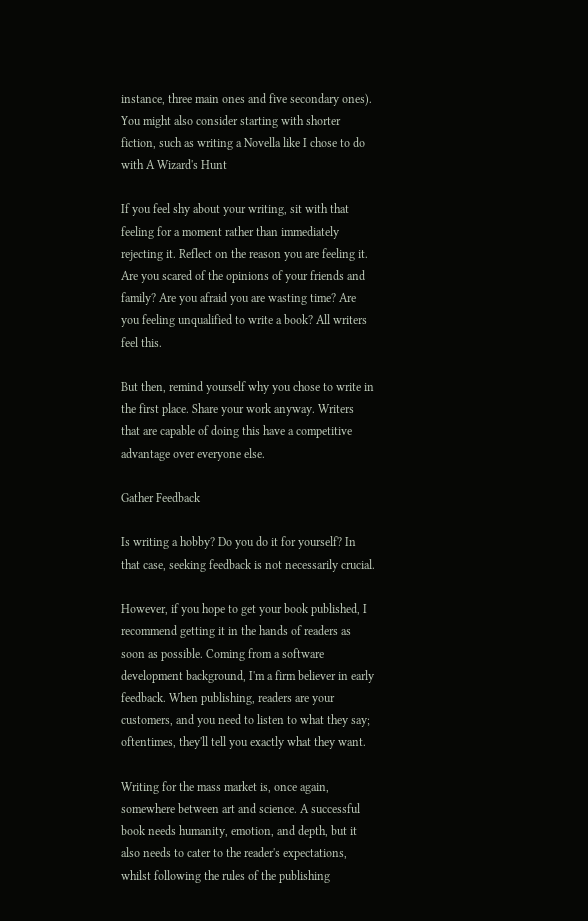instance, three main ones and five secondary ones). You might also consider starting with shorter fiction, such as writing a Novella like I chose to do with A Wizard's Hunt

If you feel shy about your writing, sit with that feeling for a moment rather than immediately rejecting it. Reflect on the reason you are feeling it. Are you scared of the opinions of your friends and family? Are you afraid you are wasting time? Are you feeling unqualified to write a book? All writers feel this.

But then, remind yourself why you chose to write in the first place. Share your work anyway. Writers that are capable of doing this have a competitive advantage over everyone else.

Gather Feedback

Is writing a hobby? Do you do it for yourself? In that case, seeking feedback is not necessarily crucial.

However, if you hope to get your book published, I recommend getting it in the hands of readers as soon as possible. Coming from a software development background, I'm a firm believer in early feedback. When publishing, readers are your customers, and you need to listen to what they say; oftentimes, they'll tell you exactly what they want.

Writing for the mass market is, once again, somewhere between art and science. A successful book needs humanity, emotion, and depth, but it also needs to cater to the reader's expectations, whilst following the rules of the publishing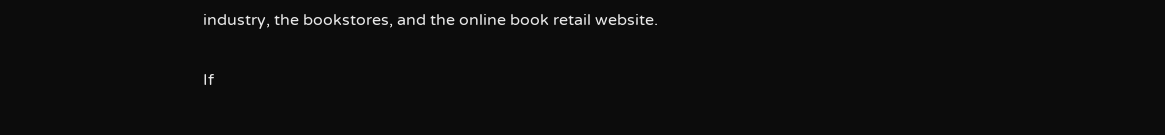industry, the bookstores, and the online book retail website.

If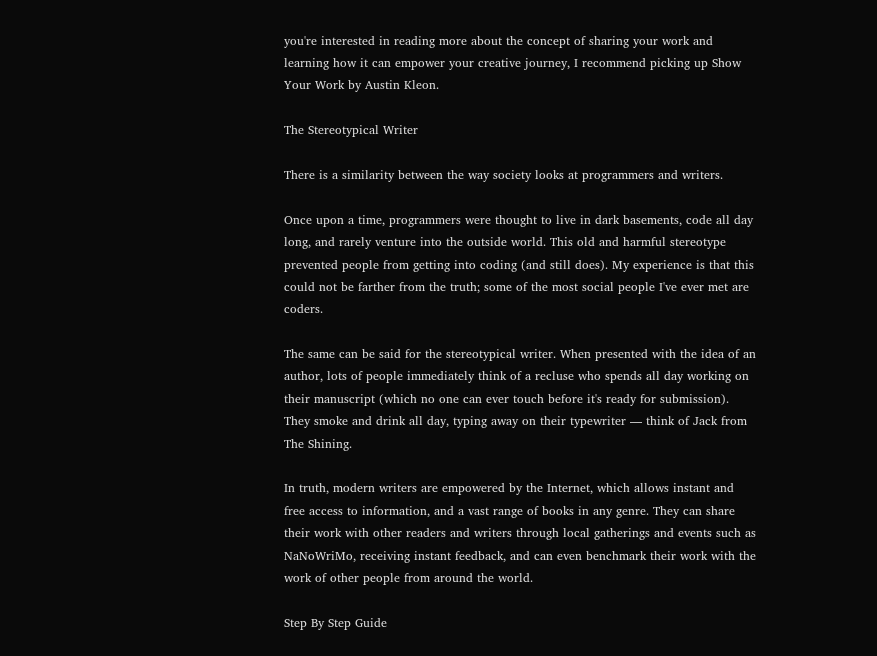you're interested in reading more about the concept of sharing your work and learning how it can empower your creative journey, I recommend picking up Show Your Work by Austin Kleon.

The Stereotypical Writer

There is a similarity between the way society looks at programmers and writers.

Once upon a time, programmers were thought to live in dark basements, code all day long, and rarely venture into the outside world. This old and harmful stereotype prevented people from getting into coding (and still does). My experience is that this could not be farther from the truth; some of the most social people I've ever met are coders.

The same can be said for the stereotypical writer. When presented with the idea of an author, lots of people immediately think of a recluse who spends all day working on their manuscript (which no one can ever touch before it's ready for submission). They smoke and drink all day, typing away on their typewriter — think of Jack from The Shining.

In truth, modern writers are empowered by the Internet, which allows instant and free access to information, and a vast range of books in any genre. They can share their work with other readers and writers through local gatherings and events such as NaNoWriMo, receiving instant feedback, and can even benchmark their work with the work of other people from around the world.

Step By Step Guide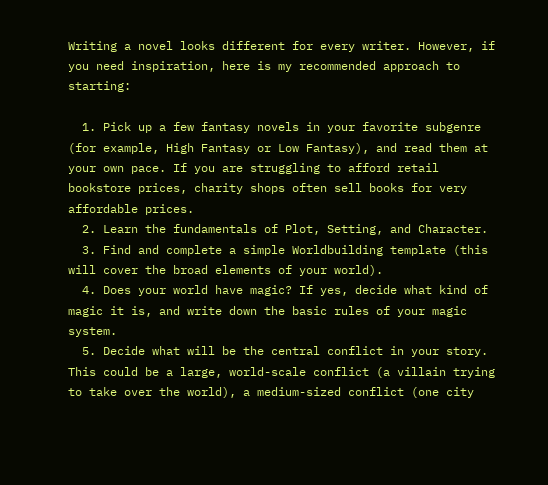Writing a novel looks different for every writer. However, if you need inspiration, here is my recommended approach to starting:

  1. Pick up a few fantasy novels in your favorite subgenre (for example, High Fantasy or Low Fantasy), and read them at your own pace. If you are struggling to afford retail bookstore prices, charity shops often sell books for very affordable prices.
  2. Learn the fundamentals of Plot, Setting, and Character.
  3. Find and complete a simple Worldbuilding template (this will cover the broad elements of your world).
  4. Does your world have magic? If yes, decide what kind of magic it is, and write down the basic rules of your magic system.
  5. Decide what will be the central conflict in your story. This could be a large, world-scale conflict (a villain trying to take over the world), a medium-sized conflict (one city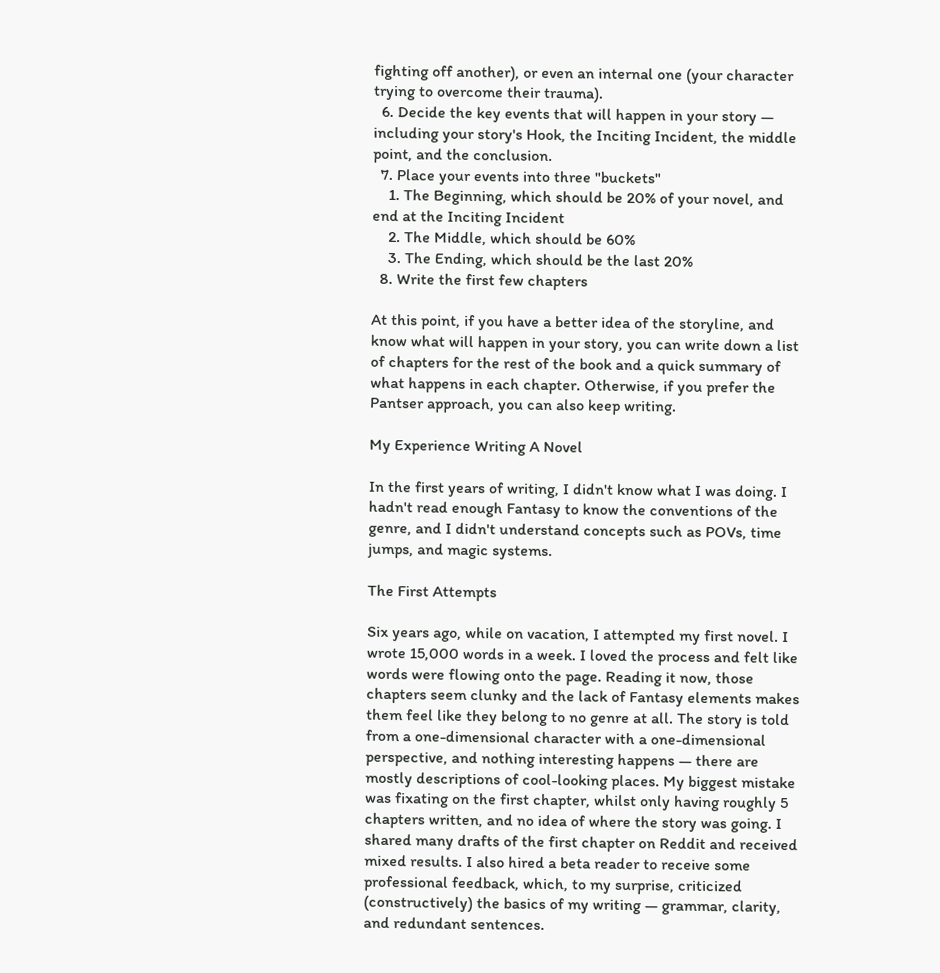fighting off another), or even an internal one (your character trying to overcome their trauma).
  6. Decide the key events that will happen in your story — including your story's Hook, the Inciting Incident, the middle point, and the conclusion.
  7. Place your events into three "buckets"
    1. The Beginning, which should be 20% of your novel, and end at the Inciting Incident
    2. The Middle, which should be 60%
    3. The Ending, which should be the last 20%
  8. Write the first few chapters

At this point, if you have a better idea of the storyline, and know what will happen in your story, you can write down a list of chapters for the rest of the book and a quick summary of what happens in each chapter. Otherwise, if you prefer the Pantser approach, you can also keep writing.

My Experience Writing A Novel

In the first years of writing, I didn't know what I was doing. I hadn't read enough Fantasy to know the conventions of the genre, and I didn't understand concepts such as POVs, time jumps, and magic systems.

The First Attempts

Six years ago, while on vacation, I attempted my first novel. I wrote 15,000 words in a week. I loved the process and felt like words were flowing onto the page. Reading it now, those chapters seem clunky and the lack of Fantasy elements makes them feel like they belong to no genre at all. The story is told from a one-dimensional character with a one-dimensional perspective, and nothing interesting happens — there are mostly descriptions of cool-looking places. My biggest mistake was fixating on the first chapter, whilst only having roughly 5 chapters written, and no idea of where the story was going. I shared many drafts of the first chapter on Reddit and received mixed results. I also hired a beta reader to receive some professional feedback, which, to my surprise, criticized (constructively) the basics of my writing — grammar, clarity, and redundant sentences.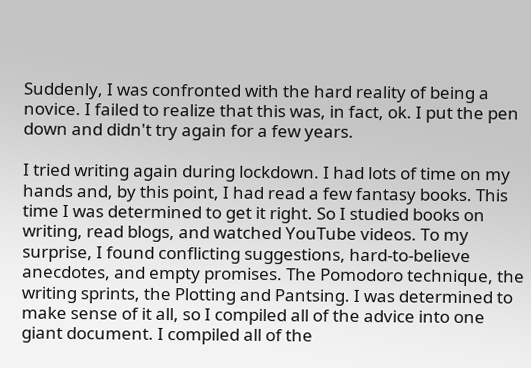Suddenly, I was confronted with the hard reality of being a novice. I failed to realize that this was, in fact, ok. I put the pen down and didn't try again for a few years.

I tried writing again during lockdown. I had lots of time on my hands and, by this point, I had read a few fantasy books. This time I was determined to get it right. So I studied books on writing, read blogs, and watched YouTube videos. To my surprise, I found conflicting suggestions, hard-to-believe anecdotes, and empty promises. The Pomodoro technique, the writing sprints, the Plotting and Pantsing. I was determined to make sense of it all, so I compiled all of the advice into one giant document. I compiled all of the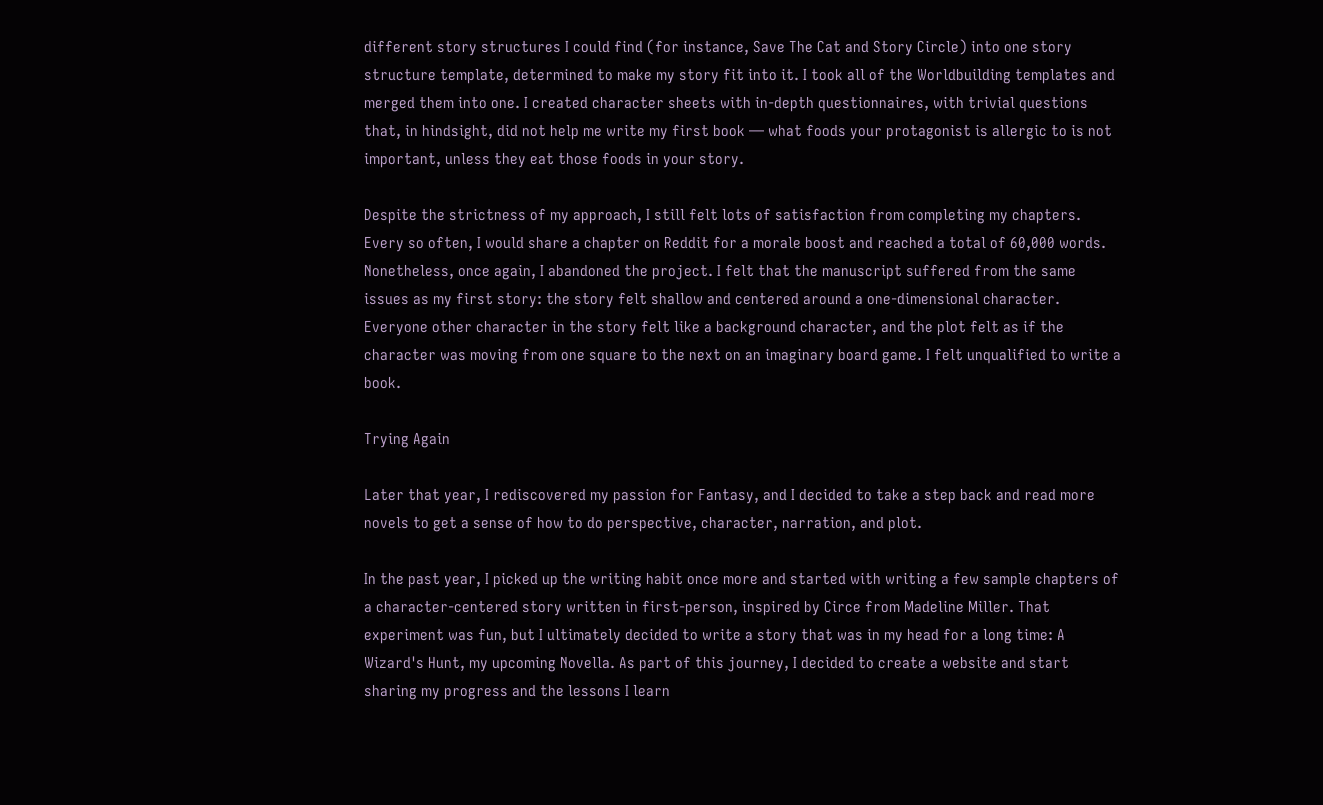different story structures I could find (for instance, Save The Cat and Story Circle) into one story structure template, determined to make my story fit into it. I took all of the Worldbuilding templates and merged them into one. I created character sheets with in-depth questionnaires, with trivial questions that, in hindsight, did not help me write my first book — what foods your protagonist is allergic to is not important, unless they eat those foods in your story.

Despite the strictness of my approach, I still felt lots of satisfaction from completing my chapters. Every so often, I would share a chapter on Reddit for a morale boost and reached a total of 60,000 words. Nonetheless, once again, I abandoned the project. I felt that the manuscript suffered from the same issues as my first story: the story felt shallow and centered around a one-dimensional character. Everyone other character in the story felt like a background character, and the plot felt as if the character was moving from one square to the next on an imaginary board game. I felt unqualified to write a book.

Trying Again

Later that year, I rediscovered my passion for Fantasy, and I decided to take a step back and read more novels to get a sense of how to do perspective, character, narration, and plot.

In the past year, I picked up the writing habit once more and started with writing a few sample chapters of a character-centered story written in first-person, inspired by Circe from Madeline Miller. That experiment was fun, but I ultimately decided to write a story that was in my head for a long time: A Wizard's Hunt, my upcoming Novella. As part of this journey, I decided to create a website and start sharing my progress and the lessons I learn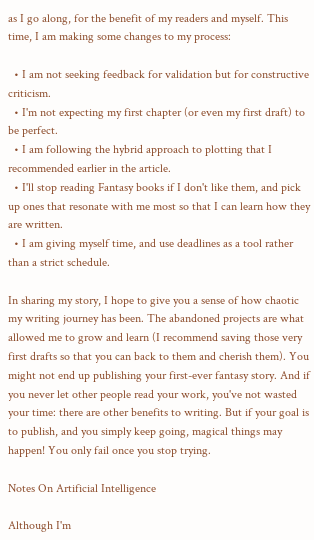as I go along, for the benefit of my readers and myself. This time, I am making some changes to my process:

  • I am not seeking feedback for validation but for constructive criticism.
  • I'm not expecting my first chapter (or even my first draft) to be perfect.
  • I am following the hybrid approach to plotting that I recommended earlier in the article.
  • I'll stop reading Fantasy books if I don't like them, and pick up ones that resonate with me most so that I can learn how they are written.
  • I am giving myself time, and use deadlines as a tool rather than a strict schedule.

In sharing my story, I hope to give you a sense of how chaotic my writing journey has been. The abandoned projects are what allowed me to grow and learn (I recommend saving those very first drafts so that you can back to them and cherish them). You might not end up publishing your first-ever fantasy story. And if you never let other people read your work, you've not wasted your time: there are other benefits to writing. But if your goal is to publish, and you simply keep going, magical things may happen! You only fail once you stop trying.

Notes On Artificial Intelligence

Although I'm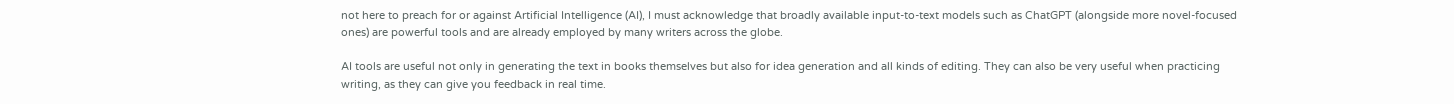not here to preach for or against Artificial Intelligence (AI), I must acknowledge that broadly available input-to-text models such as ChatGPT (alongside more novel-focused ones) are powerful tools and are already employed by many writers across the globe.

AI tools are useful not only in generating the text in books themselves but also for idea generation and all kinds of editing. They can also be very useful when practicing writing, as they can give you feedback in real time.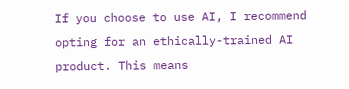If you choose to use AI, I recommend opting for an ethically-trained AI product. This means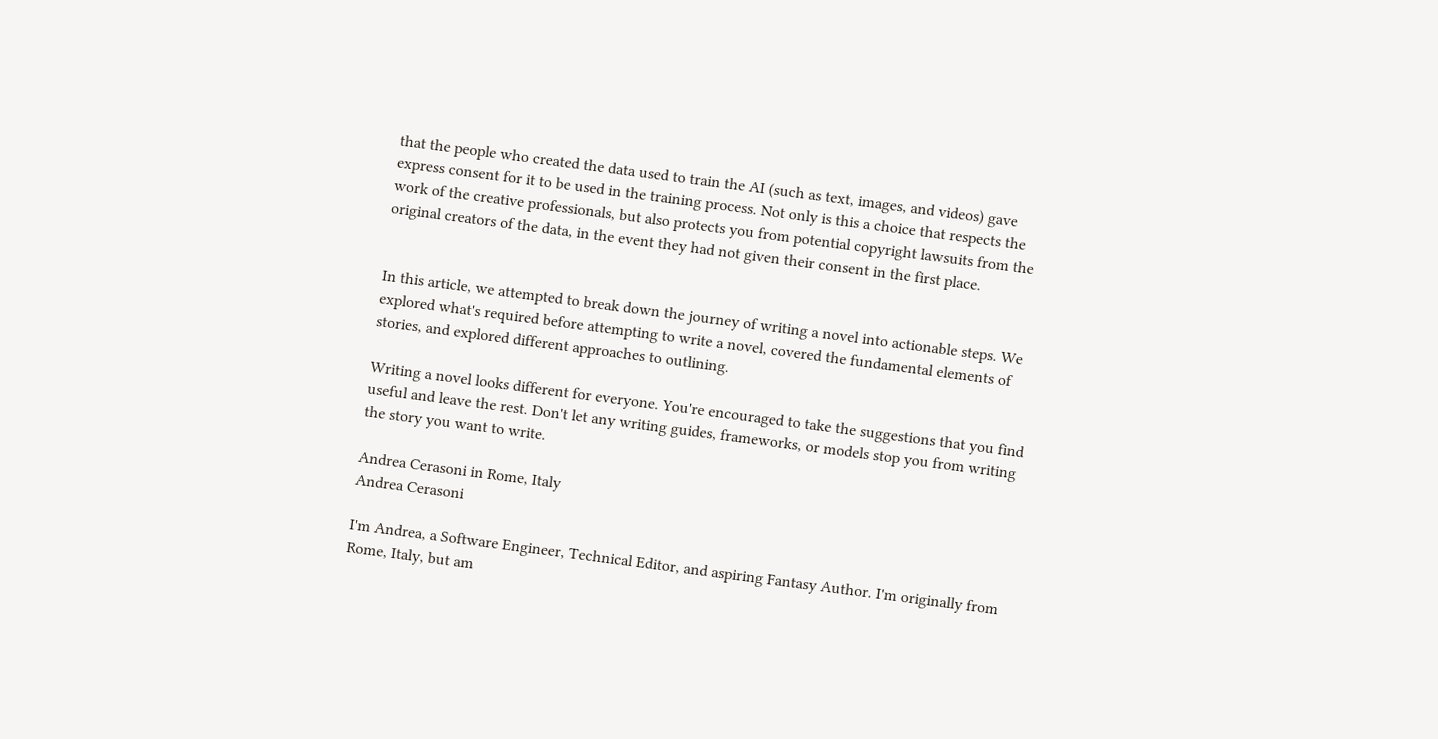that the people who created the data used to train the AI (such as text, images, and videos) gave express consent for it to be used in the training process. Not only is this a choice that respects the work of the creative professionals, but also protects you from potential copyright lawsuits from the original creators of the data, in the event they had not given their consent in the first place.


In this article, we attempted to break down the journey of writing a novel into actionable steps. We explored what's required before attempting to write a novel, covered the fundamental elements of stories, and explored different approaches to outlining.

Writing a novel looks different for everyone. You're encouraged to take the suggestions that you find useful and leave the rest. Don't let any writing guides, frameworks, or models stop you from writing the story you want to write.

Andrea Cerasoni in Rome, Italy
Andrea Cerasoni

I'm Andrea, a Software Engineer, Technical Editor, and aspiring Fantasy Author. I'm originally from Rome, Italy, but am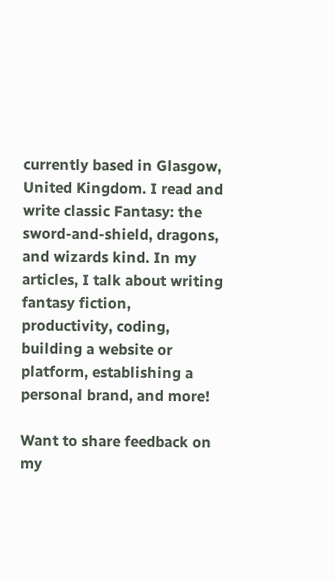currently based in Glasgow, United Kingdom. I read and write classic Fantasy: the sword-and-shield, dragons, and wizards kind. In my articles, I talk about writing fantasy fiction, productivity, coding, building a website or platform, establishing a personal brand, and more!

Want to share feedback on my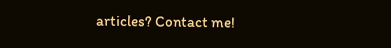articles? Contact me!